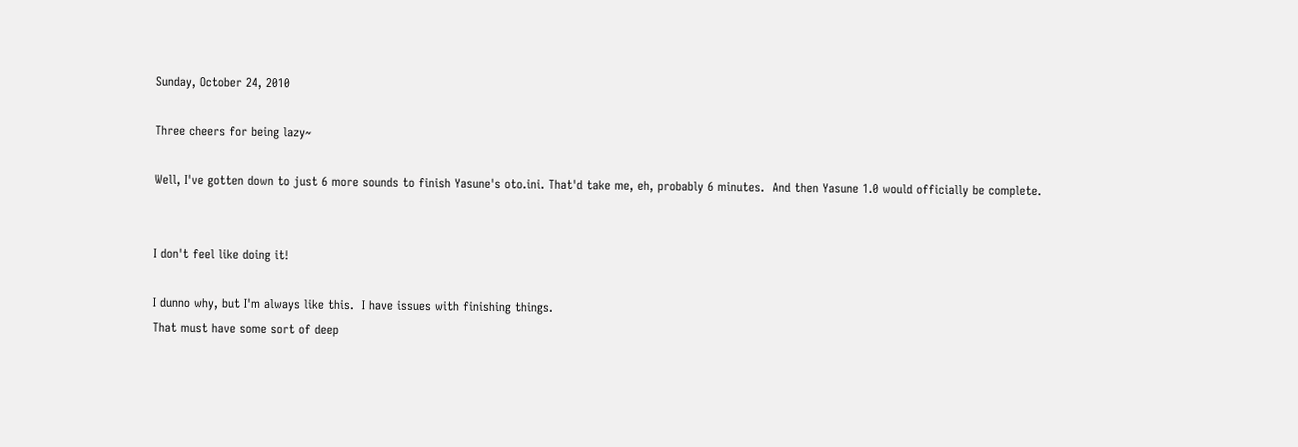Sunday, October 24, 2010

Three cheers for being lazy~

Well, I've gotten down to just 6 more sounds to finish Yasune's oto.ini. That'd take me, eh, probably 6 minutes.  And then Yasune 1.0 would officially be complete.


I don't feel like doing it!

I dunno why, but I'm always like this.  I have issues with finishing things.
That must have some sort of deep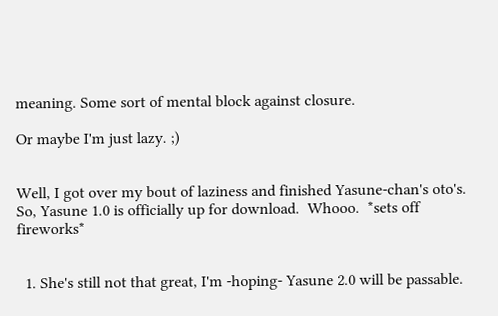meaning. Some sort of mental block against closure.

Or maybe I'm just lazy. ;)


Well, I got over my bout of laziness and finished Yasune-chan's oto's.  So, Yasune 1.0 is officially up for download.  Whooo.  *sets off fireworks*


  1. She's still not that great, I'm -hoping- Yasune 2.0 will be passable.